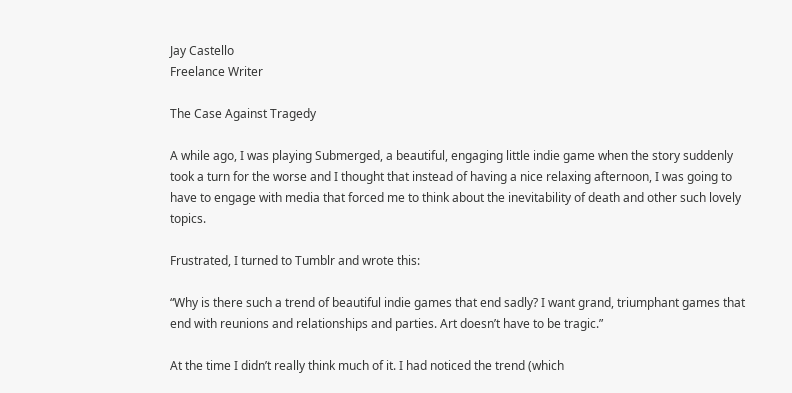Jay Castello
Freelance Writer

The Case Against Tragedy

A while ago, I was playing Submerged, a beautiful, engaging little indie game when the story suddenly took a turn for the worse and I thought that instead of having a nice relaxing afternoon, I was going to have to engage with media that forced me to think about the inevitability of death and other such lovely topics.

Frustrated, I turned to Tumblr and wrote this:

“Why is there such a trend of beautiful indie games that end sadly? I want grand, triumphant games that end with reunions and relationships and parties. Art doesn’t have to be tragic.”

At the time I didn’t really think much of it. I had noticed the trend (which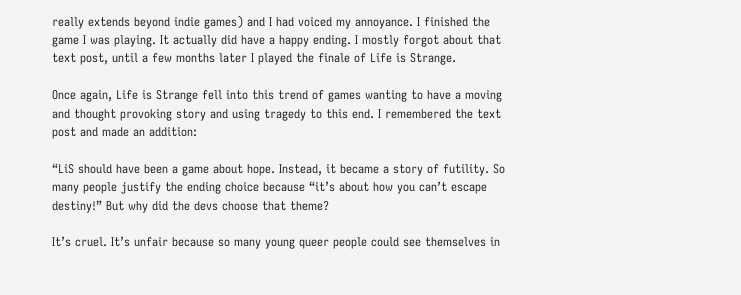really extends beyond indie games) and I had voiced my annoyance. I finished the game I was playing. It actually did have a happy ending. I mostly forgot about that text post, until a few months later I played the finale of Life is Strange.

Once again, Life is Strange fell into this trend of games wanting to have a moving and thought provoking story and using tragedy to this end. I remembered the text post and made an addition:

“LiS should have been a game about hope. Instead, it became a story of futility. So many people justify the ending choice because “it’s about how you can’t escape destiny!” But why did the devs choose that theme?

It’s cruel. It’s unfair because so many young queer people could see themselves in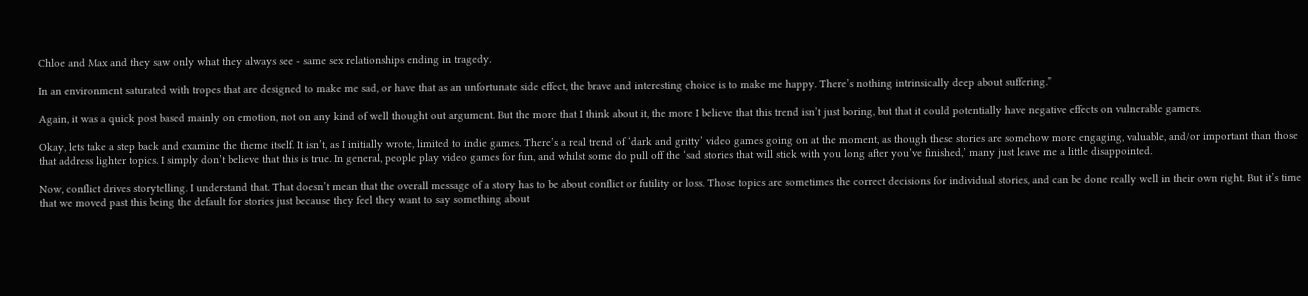Chloe and Max and they saw only what they always see - same sex relationships ending in tragedy.

In an environment saturated with tropes that are designed to make me sad, or have that as an unfortunate side effect, the brave and interesting choice is to make me happy. There’s nothing intrinsically deep about suffering.”

Again, it was a quick post based mainly on emotion, not on any kind of well thought out argument. But the more that I think about it, the more I believe that this trend isn’t just boring, but that it could potentially have negative effects on vulnerable gamers.

Okay, lets take a step back and examine the theme itself. It isn’t, as I initially wrote, limited to indie games. There’s a real trend of ‘dark and gritty’ video games going on at the moment, as though these stories are somehow more engaging, valuable, and/or important than those that address lighter topics. I simply don’t believe that this is true. In general, people play video games for fun, and whilst some do pull off the ‘sad stories that will stick with you long after you’ve finished,’ many just leave me a little disappointed.

Now, conflict drives storytelling. I understand that. That doesn’t mean that the overall message of a story has to be about conflict or futility or loss. Those topics are sometimes the correct decisions for individual stories, and can be done really well in their own right. But it’s time that we moved past this being the default for stories just because they feel they want to say something about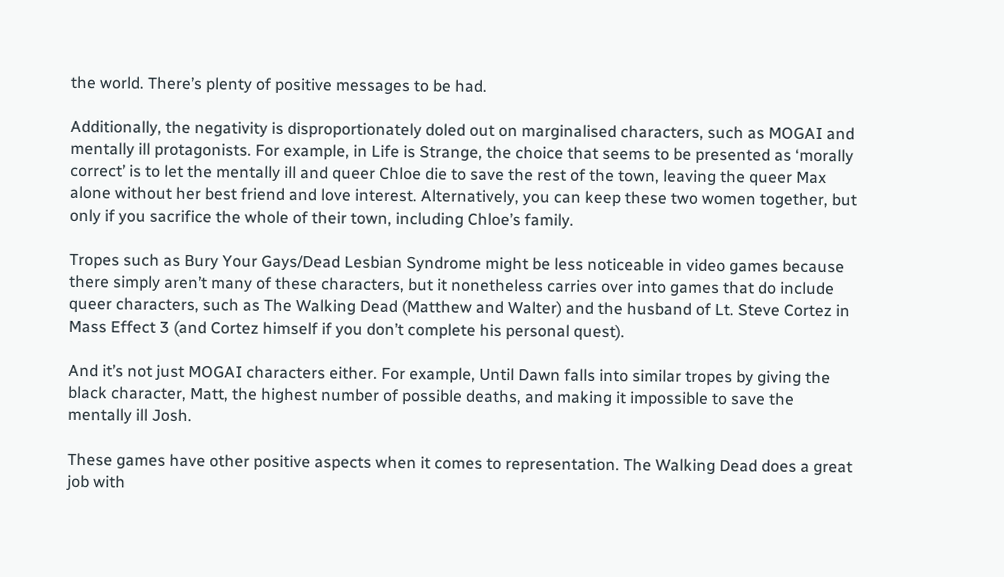the world. There’s plenty of positive messages to be had.

Additionally, the negativity is disproportionately doled out on marginalised characters, such as MOGAI and mentally ill protagonists. For example, in Life is Strange, the choice that seems to be presented as ‘morally correct’ is to let the mentally ill and queer Chloe die to save the rest of the town, leaving the queer Max alone without her best friend and love interest. Alternatively, you can keep these two women together, but only if you sacrifice the whole of their town, including Chloe’s family.

Tropes such as Bury Your Gays/Dead Lesbian Syndrome might be less noticeable in video games because there simply aren’t many of these characters, but it nonetheless carries over into games that do include queer characters, such as The Walking Dead (Matthew and Walter) and the husband of Lt. Steve Cortez in Mass Effect 3 (and Cortez himself if you don’t complete his personal quest).

And it’s not just MOGAI characters either. For example, Until Dawn falls into similar tropes by giving the black character, Matt, the highest number of possible deaths, and making it impossible to save the mentally ill Josh.

These games have other positive aspects when it comes to representation. The Walking Dead does a great job with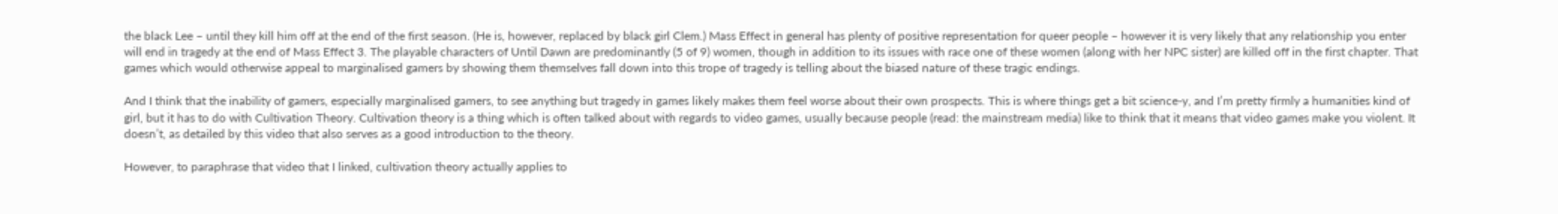the black Lee – until they kill him off at the end of the first season. (He is, however, replaced by black girl Clem.) Mass Effect in general has plenty of positive representation for queer people – however it is very likely that any relationship you enter will end in tragedy at the end of Mass Effect 3. The playable characters of Until Dawn are predominantly (5 of 9) women, though in addition to its issues with race one of these women (along with her NPC sister) are killed off in the first chapter. That games which would otherwise appeal to marginalised gamers by showing them themselves fall down into this trope of tragedy is telling about the biased nature of these tragic endings.

And I think that the inability of gamers, especially marginalised gamers, to see anything but tragedy in games likely makes them feel worse about their own prospects. This is where things get a bit science-y, and I’m pretty firmly a humanities kind of girl, but it has to do with Cultivation Theory. Cultivation theory is a thing which is often talked about with regards to video games, usually because people (read: the mainstream media) like to think that it means that video games make you violent. It doesn’t, as detailed by this video that also serves as a good introduction to the theory.

However, to paraphrase that video that I linked, cultivation theory actually applies to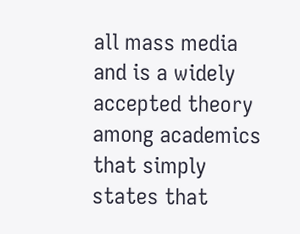all mass media and is a widely accepted theory among academics that simply states that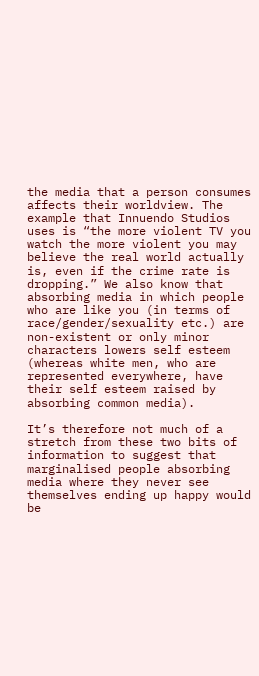the media that a person consumes affects their worldview. The example that Innuendo Studios uses is “the more violent TV you watch the more violent you may believe the real world actually is, even if the crime rate is dropping.” We also know that absorbing media in which people who are like you (in terms of race/gender/sexuality etc.) are non-existent or only minor characters lowers self esteem (whereas white men, who are represented everywhere, have their self esteem raised by absorbing common media).

It’s therefore not much of a stretch from these two bits of information to suggest that marginalised people absorbing media where they never see themselves ending up happy would be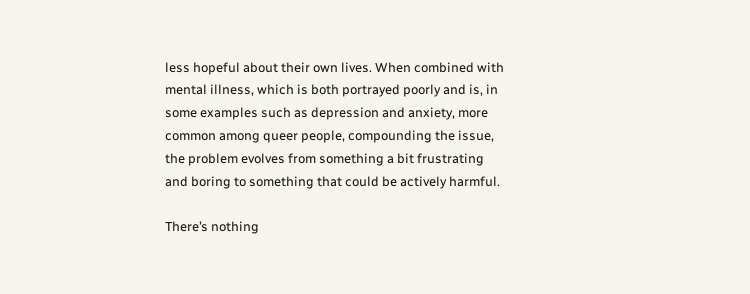less hopeful about their own lives. When combined with mental illness, which is both portrayed poorly and is, in some examples such as depression and anxiety, more common among queer people, compounding the issue, the problem evolves from something a bit frustrating and boring to something that could be actively harmful.

There’s nothing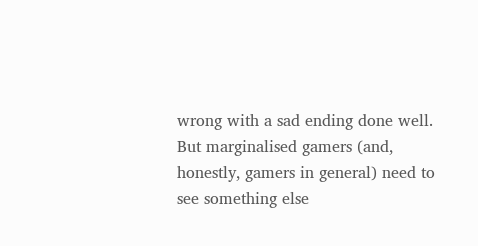wrong with a sad ending done well. But marginalised gamers (and, honestly, gamers in general) need to see something else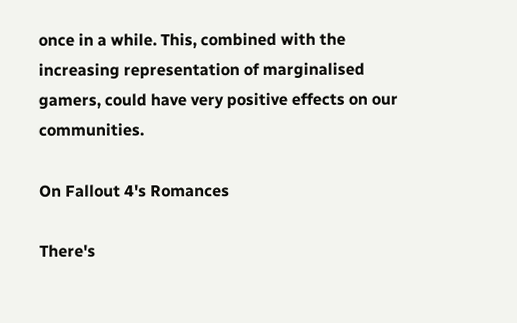once in a while. This, combined with the increasing representation of marginalised gamers, could have very positive effects on our communities.

On Fallout 4's Romances

There's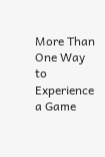More Than One Way to Experience a Game